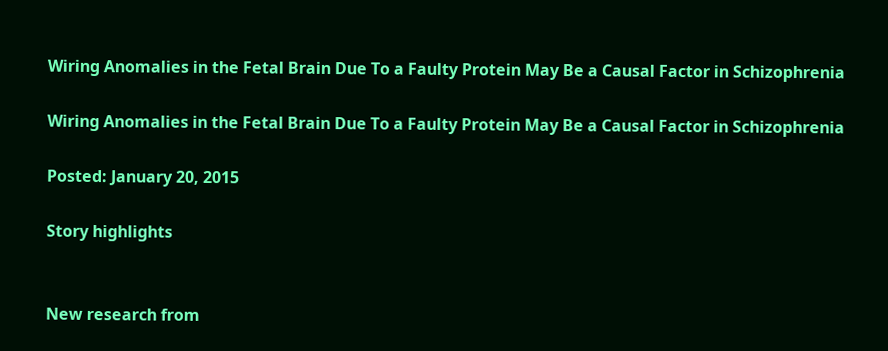Wiring Anomalies in the Fetal Brain Due To a Faulty Protein May Be a Causal Factor in Schizophrenia

Wiring Anomalies in the Fetal Brain Due To a Faulty Protein May Be a Causal Factor in Schizophrenia

Posted: January 20, 2015

Story highlights


New research from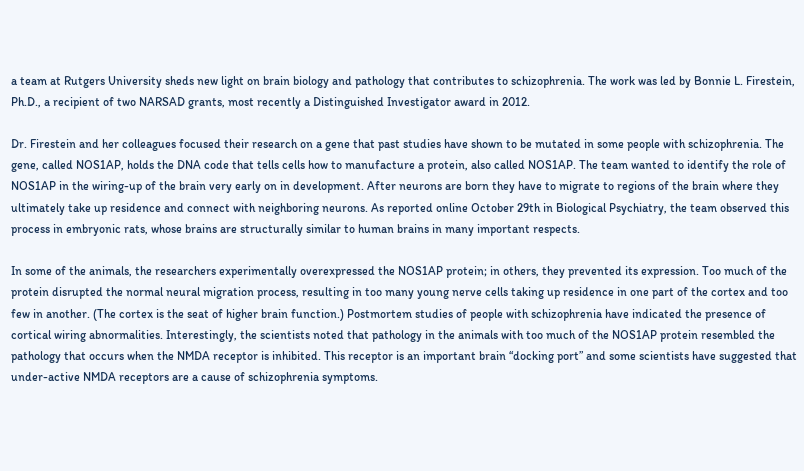a team at Rutgers University sheds new light on brain biology and pathology that contributes to schizophrenia. The work was led by Bonnie L. Firestein, Ph.D., a recipient of two NARSAD grants, most recently a Distinguished Investigator award in 2012.

Dr. Firestein and her colleagues focused their research on a gene that past studies have shown to be mutated in some people with schizophrenia. The gene, called NOS1AP, holds the DNA code that tells cells how to manufacture a protein, also called NOS1AP. The team wanted to identify the role of NOS1AP in the wiring-up of the brain very early on in development. After neurons are born they have to migrate to regions of the brain where they ultimately take up residence and connect with neighboring neurons. As reported online October 29th in Biological Psychiatry, the team observed this process in embryonic rats, whose brains are structurally similar to human brains in many important respects.

In some of the animals, the researchers experimentally overexpressed the NOS1AP protein; in others, they prevented its expression. Too much of the protein disrupted the normal neural migration process, resulting in too many young nerve cells taking up residence in one part of the cortex and too few in another. (The cortex is the seat of higher brain function.) Postmortem studies of people with schizophrenia have indicated the presence of cortical wiring abnormalities. Interestingly, the scientists noted that pathology in the animals with too much of the NOS1AP protein resembled the pathology that occurs when the NMDA receptor is inhibited. This receptor is an important brain “docking port” and some scientists have suggested that under-active NMDA receptors are a cause of schizophrenia symptoms.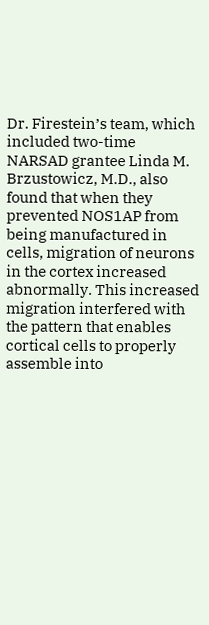Dr. Firestein’s team, which included two-time NARSAD grantee Linda M. Brzustowicz, M.D., also found that when they prevented NOS1AP from being manufactured in cells, migration of neurons in the cortex increased abnormally. This increased migration interfered with the pattern that enables cortical cells to properly assemble into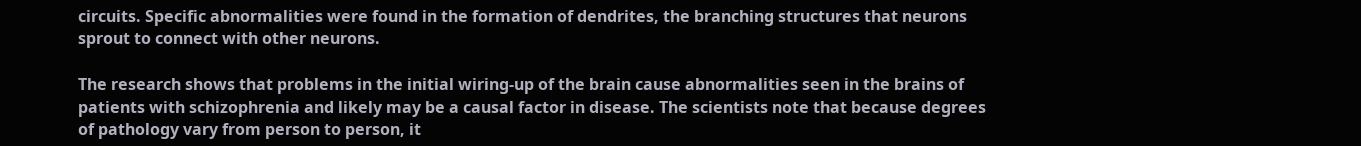circuits. Specific abnormalities were found in the formation of dendrites, the branching structures that neurons sprout to connect with other neurons.

The research shows that problems in the initial wiring-up of the brain cause abnormalities seen in the brains of patients with schizophrenia and likely may be a causal factor in disease. The scientists note that because degrees of pathology vary from person to person, it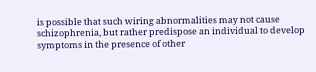is possible that such wiring abnormalities may not cause schizophrenia, but rather predispose an individual to develop symptoms in the presence of other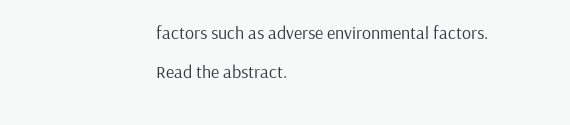factors such as adverse environmental factors.

Read the abstract.